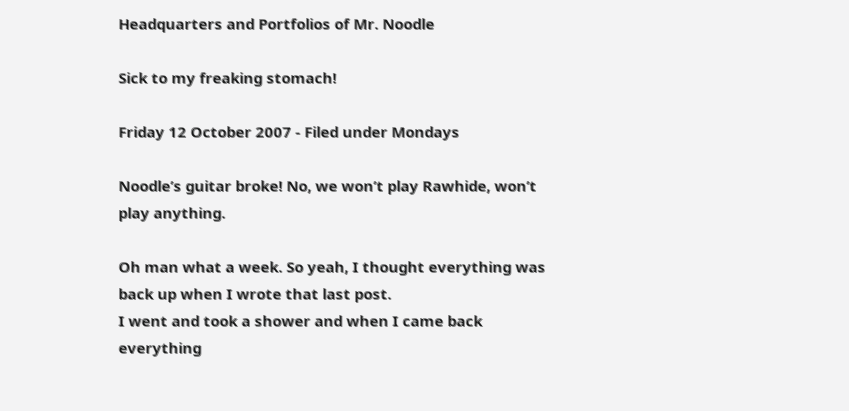Headquarters and Portfolios of Mr. Noodle

Sick to my freaking stomach!

Friday 12 October 2007 - Filed under Mondays

Noodle’s guitar broke! No, we won’t play Rawhide, won’t play anything.

Oh man what a week. So yeah, I thought everything was back up when I wrote that last post.
I went and took a shower and when I came back everything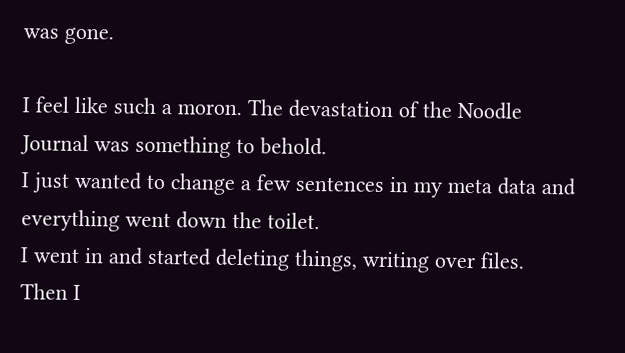was gone.

I feel like such a moron. The devastation of the Noodle Journal was something to behold.
I just wanted to change a few sentences in my meta data and everything went down the toilet.
I went in and started deleting things, writing over files.
Then I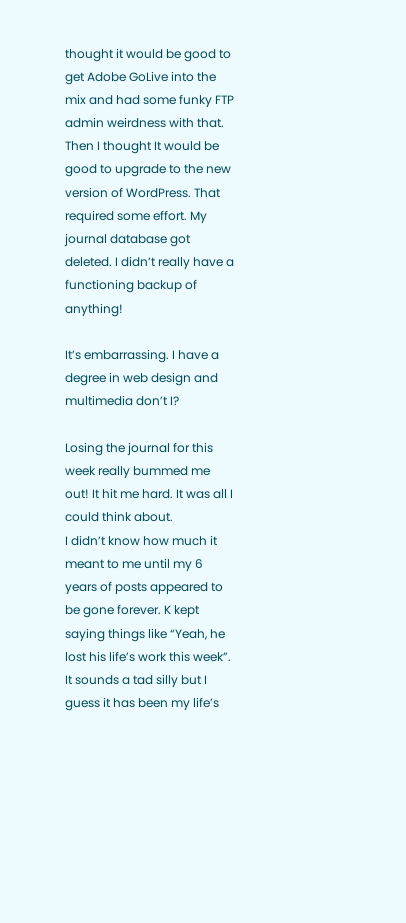thought it would be good to get Adobe GoLive into the mix and had some funky FTP admin weirdness with that.
Then I thought It would be good to upgrade to the new version of WordPress. That required some effort. My journal database got deleted. I didn’t really have a functioning backup of anything!

It’s embarrassing. I have a degree in web design and multimedia don’t I?

Losing the journal for this week really bummed me out! It hit me hard. It was all I could think about.
I didn’t know how much it meant to me until my 6 years of posts appeared to be gone forever. K kept saying things like “Yeah, he lost his life’s work this week”. It sounds a tad silly but I guess it has been my life’s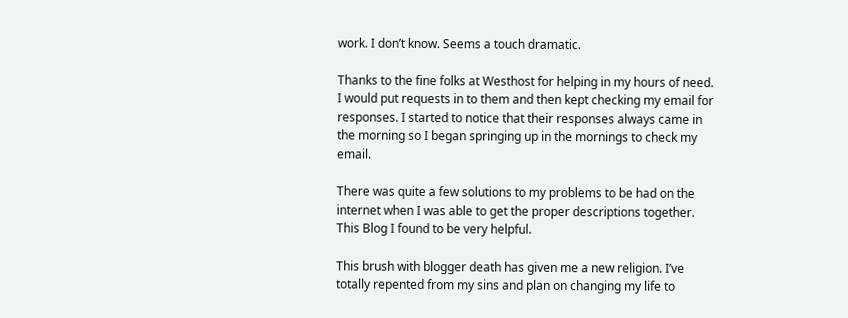work. I don’t know. Seems a touch dramatic.

Thanks to the fine folks at Westhost for helping in my hours of need. I would put requests in to them and then kept checking my email for responses. I started to notice that their responses always came in the morning so I began springing up in the mornings to check my email.

There was quite a few solutions to my problems to be had on the internet when I was able to get the proper descriptions together. This Blog I found to be very helpful.

This brush with blogger death has given me a new religion. I’ve totally repented from my sins and plan on changing my life to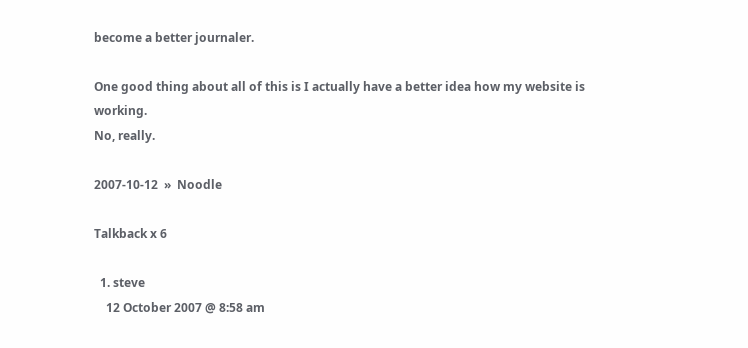become a better journaler.

One good thing about all of this is I actually have a better idea how my website is working.
No, really.

2007-10-12  »  Noodle

Talkback x 6

  1. steve
    12 October 2007 @ 8:58 am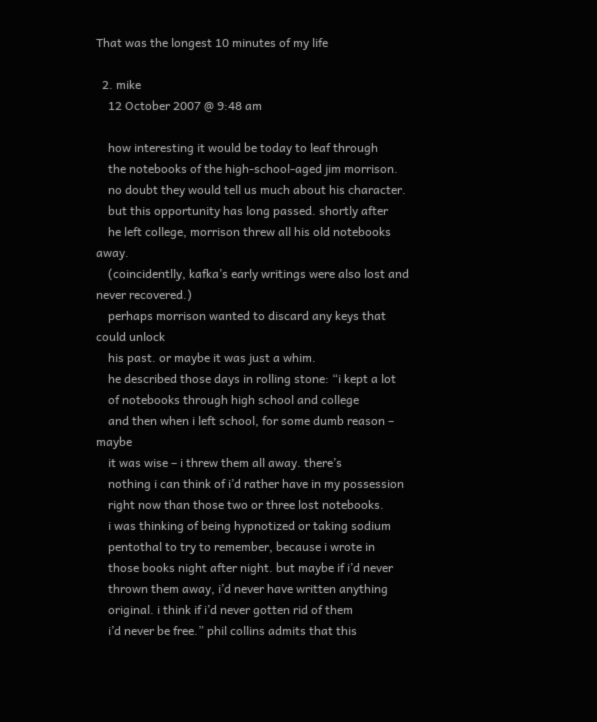That was the longest 10 minutes of my life

  2. mike
    12 October 2007 @ 9:48 am

    how interesting it would be today to leaf through
    the notebooks of the high-school-aged jim morrison.
    no doubt they would tell us much about his character.
    but this opportunity has long passed. shortly after
    he left college, morrison threw all his old notebooks away.
    (coincidentlly, kafka’s early writings were also lost and never recovered.)
    perhaps morrison wanted to discard any keys that could unlock
    his past. or maybe it was just a whim.
    he described those days in rolling stone: “i kept a lot
    of notebooks through high school and college
    and then when i left school, for some dumb reason – maybe
    it was wise – i threw them all away. there’s
    nothing i can think of i’d rather have in my possession
    right now than those two or three lost notebooks.
    i was thinking of being hypnotized or taking sodium
    pentothal to try to remember, because i wrote in
    those books night after night. but maybe if i’d never
    thrown them away, i’d never have written anything
    original. i think if i’d never gotten rid of them
    i’d never be free.” phil collins admits that this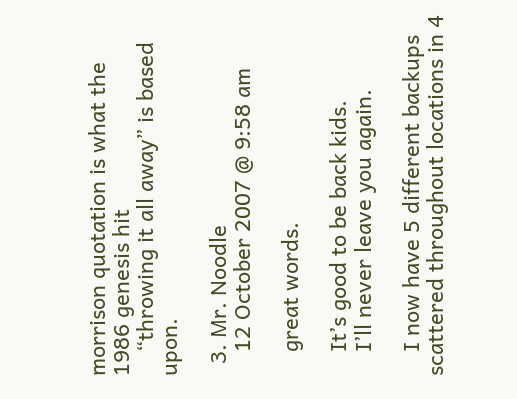morrison quotation is what the 1986 genesis hit
    “throwing it all away” is based upon.

  3. Mr. Noodle
    12 October 2007 @ 9:58 am

    great words.

    It’s good to be back kids.
    I’ll never leave you again.

    I now have 5 different backups scattered throughout locations in 4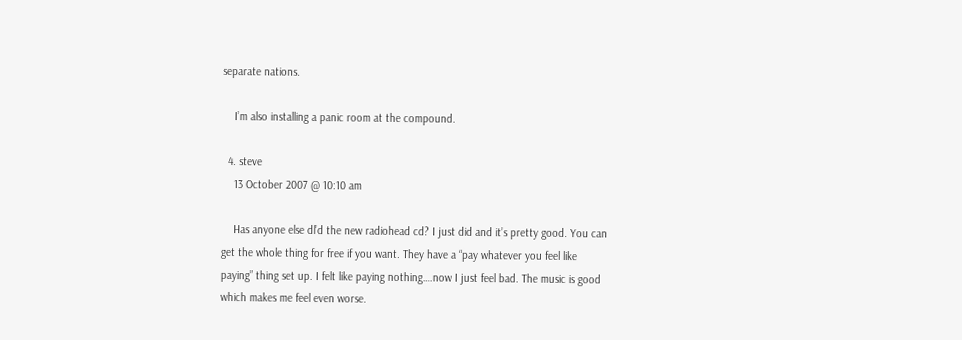separate nations.

    I’m also installing a panic room at the compound.

  4. steve
    13 October 2007 @ 10:10 am

    Has anyone else dl’d the new radiohead cd? I just did and it’s pretty good. You can get the whole thing for free if you want. They have a “pay whatever you feel like paying” thing set up. I felt like paying nothing….now I just feel bad. The music is good which makes me feel even worse.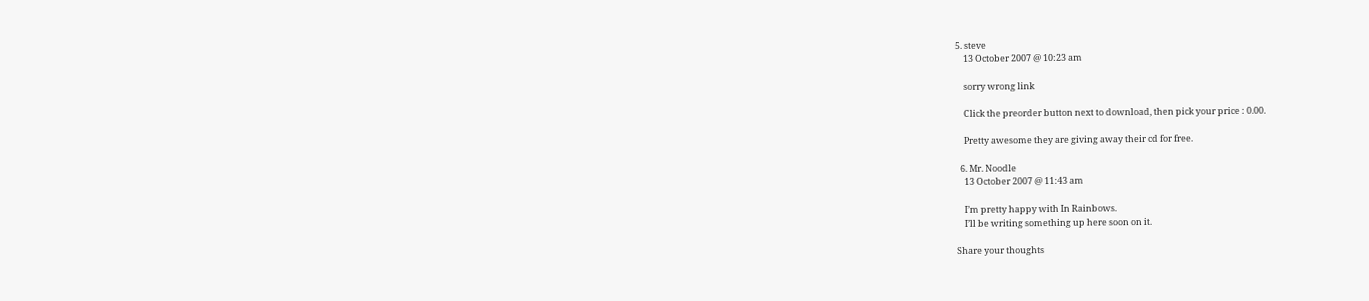5. steve
    13 October 2007 @ 10:23 am

    sorry wrong link

    Click the preorder button next to download, then pick your price : 0.00.

    Pretty awesome they are giving away their cd for free.

  6. Mr. Noodle
    13 October 2007 @ 11:43 am

    I’m pretty happy with In Rainbows.
    I’ll be writing something up here soon on it.

Share your thoughts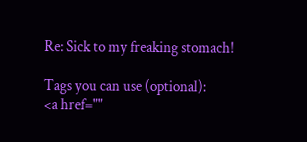Re: Sick to my freaking stomach!

Tags you can use (optional):
<a href=""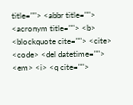title=""> <abbr title=""> <acronym title=""> <b> <blockquote cite=""> <cite> <code> <del datetime=""> <em> <i> <q cite="">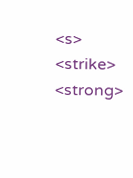<s> <strike> <strong>